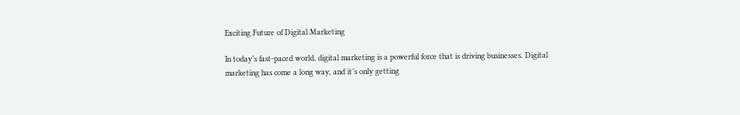Exciting Future of Digital Marketing

In today’s fast-paced world, digital marketing is a powerful force that is driving businesses. Digital marketing has come a long way, and it’s only getting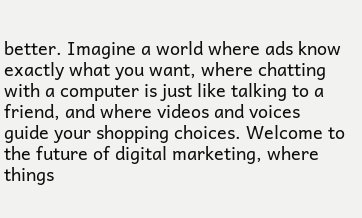better. Imagine a world where ads know exactly what you want, where chatting with a computer is just like talking to a friend, and where videos and voices guide your shopping choices. Welcome to the future of digital marketing, where things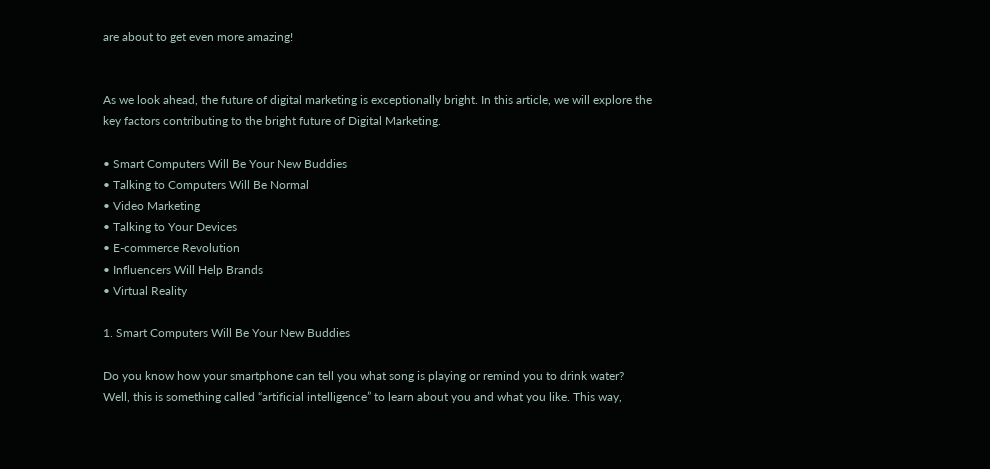are about to get even more amazing!


As we look ahead, the future of digital marketing is exceptionally bright. In this article, we will explore the key factors contributing to the bright future of Digital Marketing.

• Smart Computers Will Be Your New Buddies
• Talking to Computers Will Be Normal
• Video Marketing
• Talking to Your Devices
• E-commerce Revolution
• Influencers Will Help Brands
• Virtual Reality

1. Smart Computers Will Be Your New Buddies

Do you know how your smartphone can tell you what song is playing or remind you to drink water? Well, this is something called “artificial intelligence” to learn about you and what you like. This way,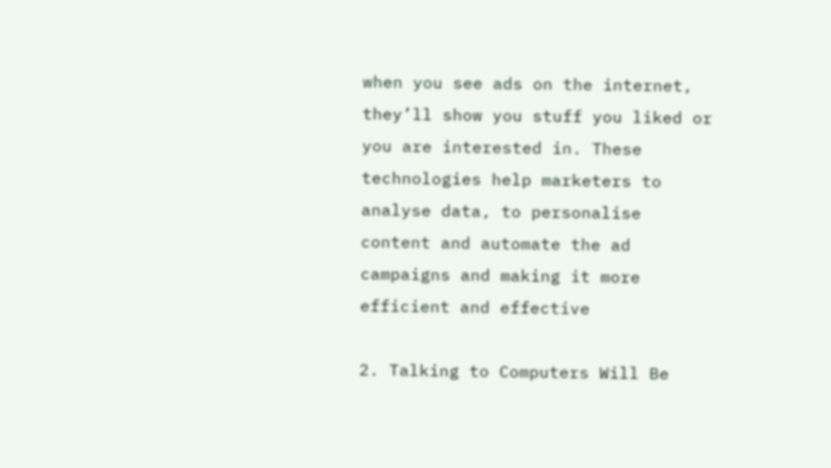when you see ads on the internet, they’ll show you stuff you liked or you are interested in. These technologies help marketers to analyse data, to personalise content and automate the ad campaigns and making it more efficient and effective

2. Talking to Computers Will Be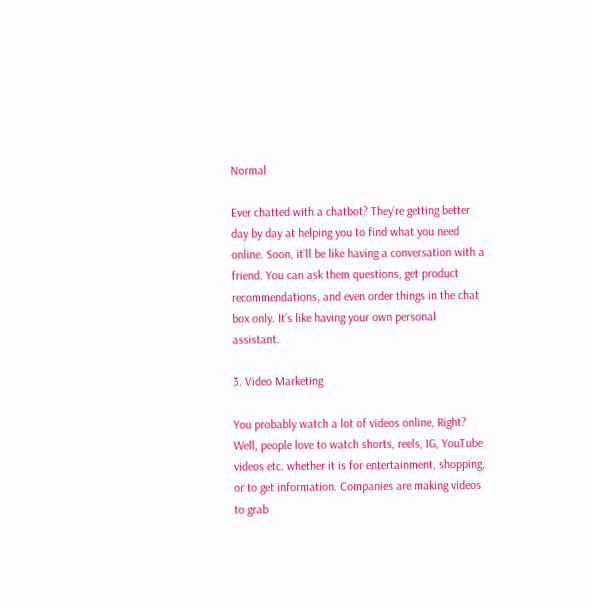Normal

Ever chatted with a chatbot? They’re getting better day by day at helping you to find what you need online. Soon, it’ll be like having a conversation with a friend. You can ask them questions, get product recommendations, and even order things in the chat box only. It’s like having your own personal assistant.

3. Video Marketing

You probably watch a lot of videos online, Right? Well, people love to watch shorts, reels, IG, YouTube videos etc. whether it is for entertainment, shopping, or to get information. Companies are making videos to grab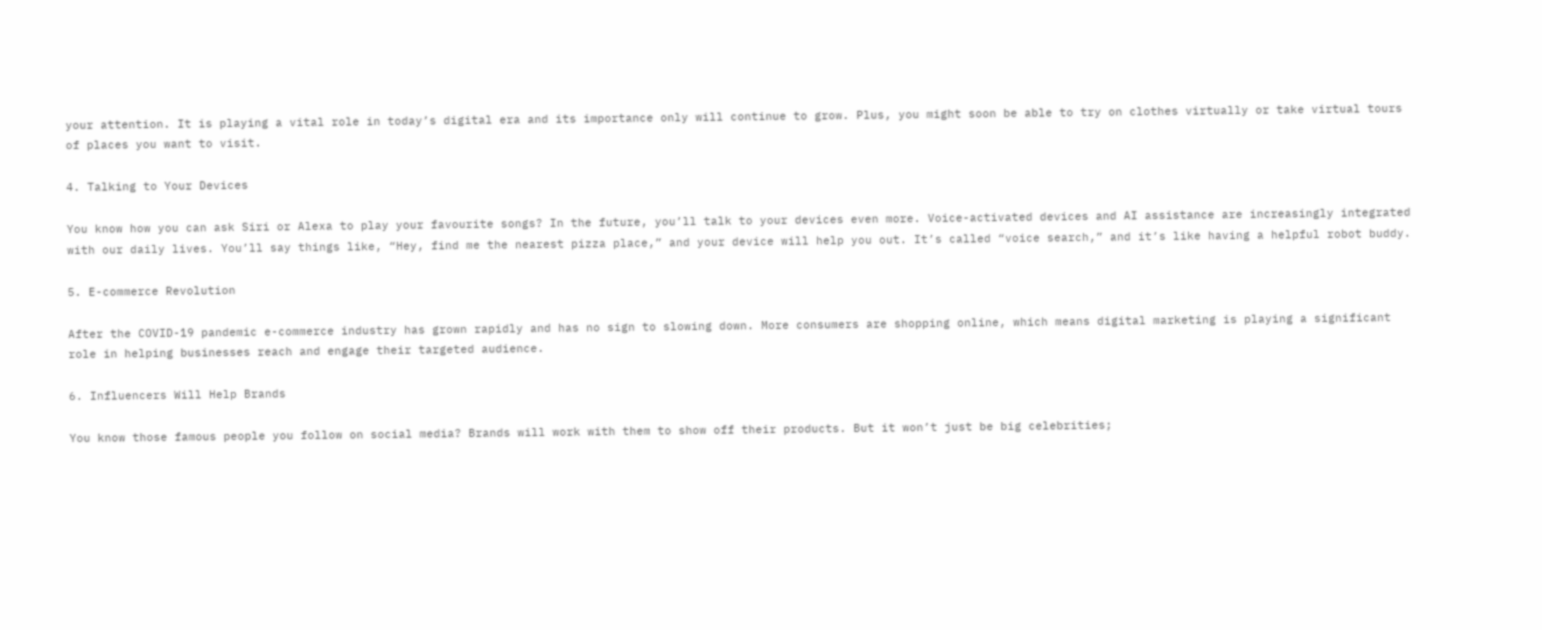your attention. It is playing a vital role in today’s digital era and its importance only will continue to grow. Plus, you might soon be able to try on clothes virtually or take virtual tours of places you want to visit.

4. Talking to Your Devices

You know how you can ask Siri or Alexa to play your favourite songs? In the future, you’ll talk to your devices even more. Voice-activated devices and AI assistance are increasingly integrated with our daily lives. You’ll say things like, “Hey, find me the nearest pizza place,” and your device will help you out. It’s called “voice search,” and it’s like having a helpful robot buddy.

5. E-commerce Revolution

After the COVID-19 pandemic e-commerce industry has grown rapidly and has no sign to slowing down. More consumers are shopping online, which means digital marketing is playing a significant role in helping businesses reach and engage their targeted audience.

6. Influencers Will Help Brands

You know those famous people you follow on social media? Brands will work with them to show off their products. But it won’t just be big celebrities;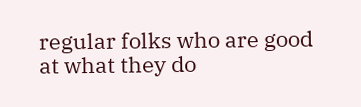regular folks who are good at what they do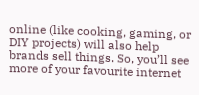online (like cooking, gaming, or DIY projects) will also help brands sell things. So, you’ll see more of your favourite internet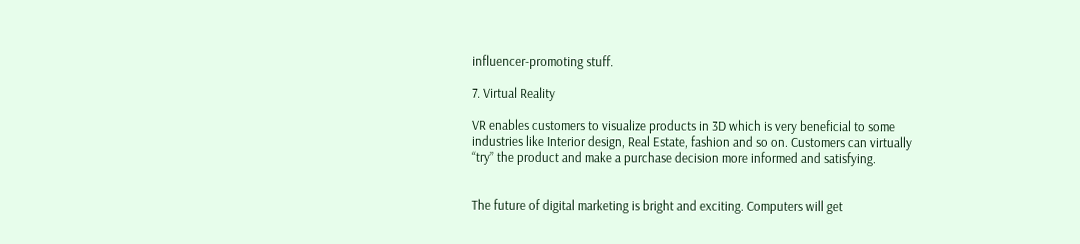influencer-promoting stuff.

7. Virtual Reality

VR enables customers to visualize products in 3D which is very beneficial to some industries like Interior design, Real Estate, fashion and so on. Customers can virtually “try” the product and make a purchase decision more informed and satisfying.


The future of digital marketing is bright and exciting. Computers will get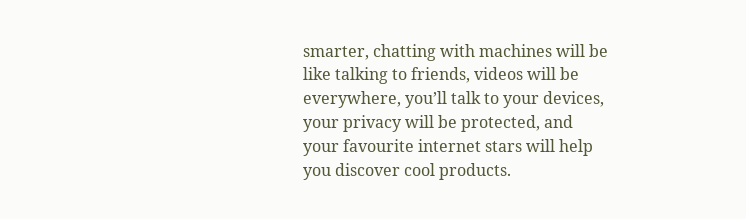smarter, chatting with machines will be like talking to friends, videos will be everywhere, you’ll talk to your devices, your privacy will be protected, and your favourite internet stars will help you discover cool products.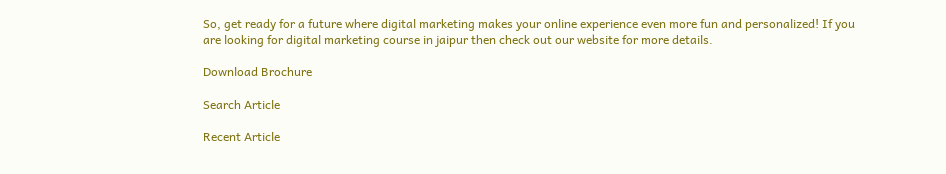So, get ready for a future where digital marketing makes your online experience even more fun and personalized! If you are looking for digital marketing course in jaipur then check out our website for more details.

Download Brochure

Search Article

Recent Article